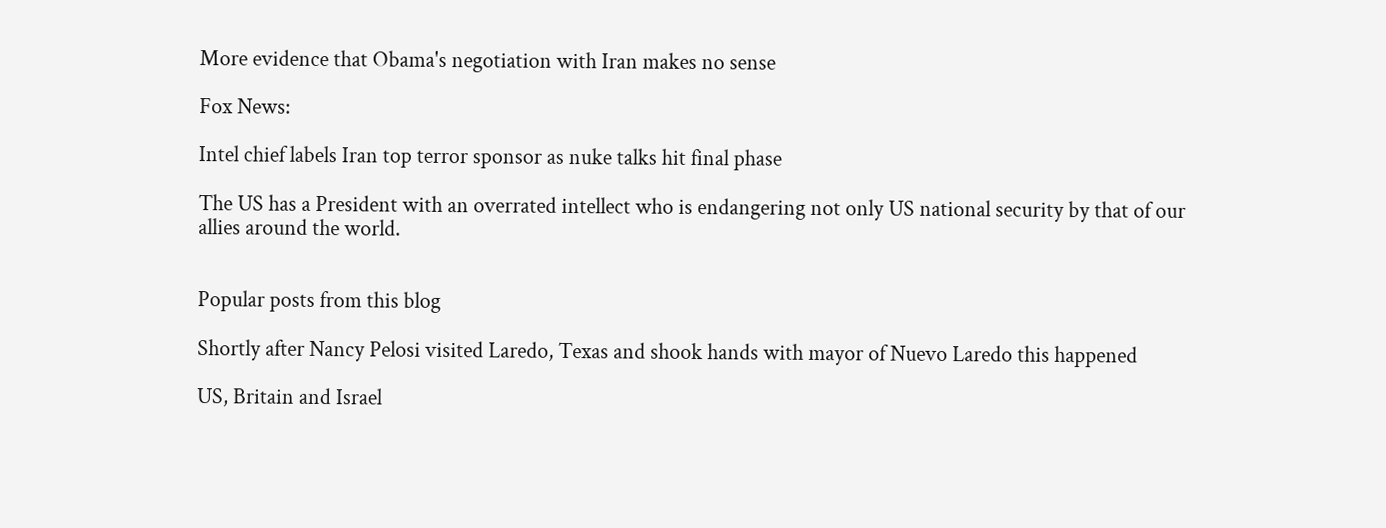More evidence that Obama's negotiation with Iran makes no sense

Fox News:

Intel chief labels Iran top terror sponsor as nuke talks hit final phase

The US has a President with an overrated intellect who is endangering not only US national security by that of our allies around the world.


Popular posts from this blog

Shortly after Nancy Pelosi visited Laredo, Texas and shook hands with mayor of Nuevo Laredo this happened

US, Britain and Israel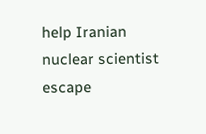help Iranian nuclear scientist escape